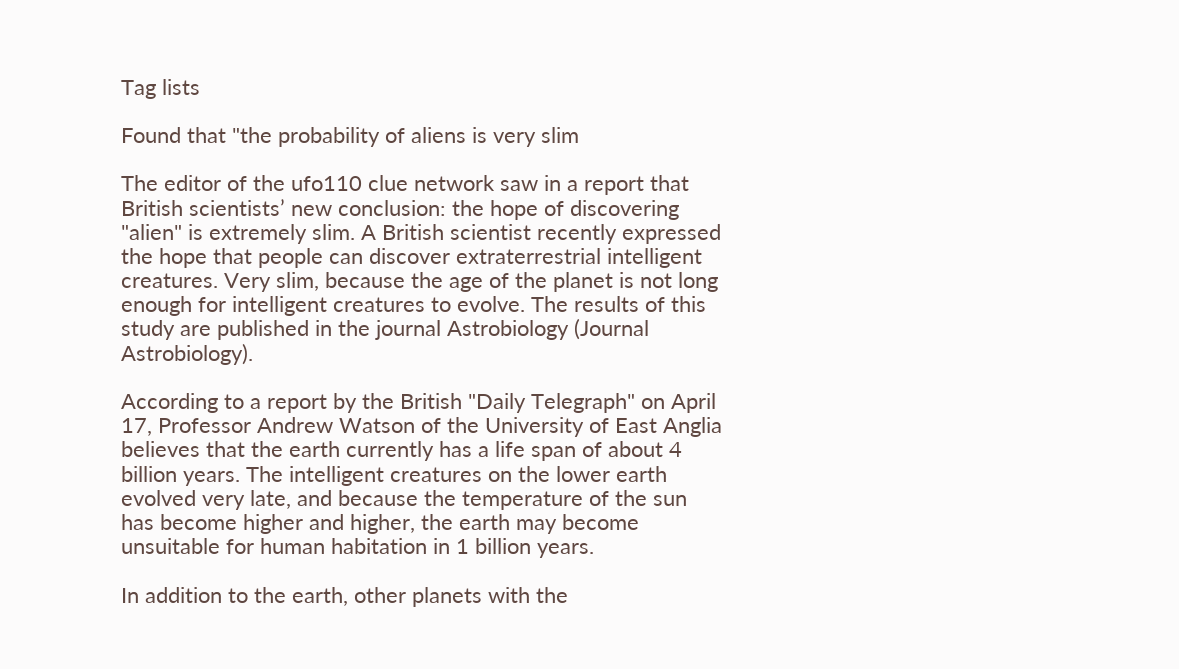Tag lists

Found that "the probability of aliens is very slim

The editor of the ufo110 clue network saw in a report that British scientists’ new conclusion: the hope of discovering "alien" is extremely slim. A British scientist recently expressed the hope that people can discover extraterrestrial intelligent creatures. Very slim, because the age of the planet is not long enough for intelligent creatures to evolve. The results of this study are published in the journal Astrobiology (Journal Astrobiology).

According to a report by the British "Daily Telegraph" on April 17, Professor Andrew Watson of the University of East Anglia believes that the earth currently has a life span of about 4 billion years. The intelligent creatures on the lower earth evolved very late, and because the temperature of the sun has become higher and higher, the earth may become unsuitable for human habitation in 1 billion years.

In addition to the earth, other planets with the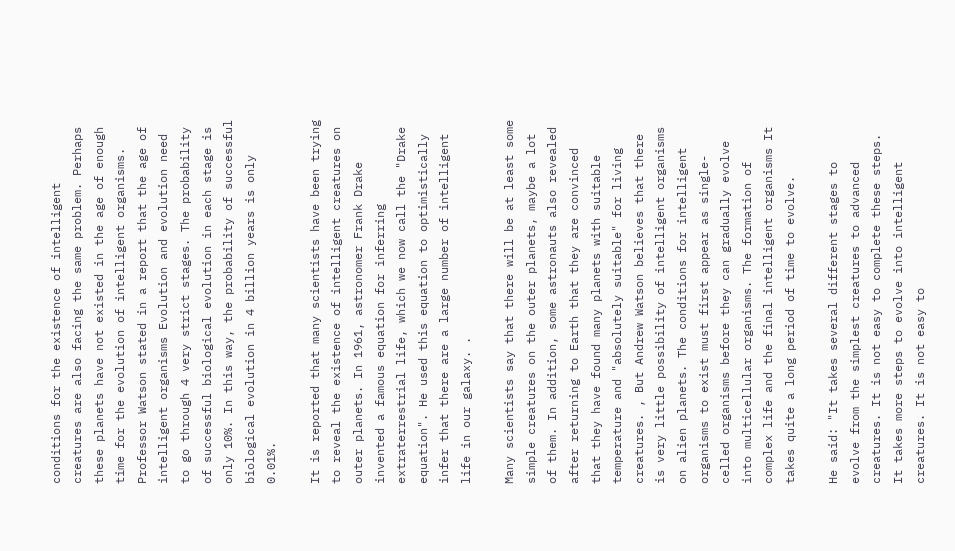conditions for the existence of intelligent creatures are also facing the same problem. Perhaps these planets have not existed in the age of enough time for the evolution of intelligent organisms. Professor Watson stated in a report that the age of intelligent organisms Evolution and evolution need to go through 4 very strict stages. The probability of successful biological evolution in each stage is only 10%. In this way, the probability of successful biological evolution in 4 billion years is only 0.01%.

It is reported that many scientists have been trying to reveal the existence of intelligent creatures on outer planets. In 1961, astronomer Frank Drake invented a famous equation for inferring extraterrestrial life, which we now call the "Drake equation". He used this equation to optimistically infer that there are a large number of intelligent life in our galaxy. .

Many scientists say that there will be at least some simple creatures on the outer planets, maybe a lot of them. In addition, some astronauts also revealed after returning to Earth that they are convinced that they have found many planets with suitable temperature and "absolutely suitable" for living creatures. , But Andrew Watson believes that there is very little possibility of intelligent organisms on alien planets. The conditions for intelligent organisms to exist must first appear as single-celled organisms before they can gradually evolve into multicellular organisms. The formation of complex life and the final intelligent organisms It takes quite a long period of time to evolve.

He said: "It takes several different stages to evolve from the simplest creatures to advanced creatures. It is not easy to complete these steps. It takes more steps to evolve into intelligent creatures. It is not easy to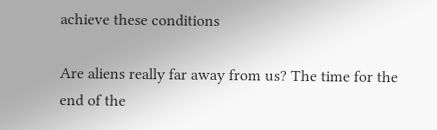achieve these conditions

Are aliens really far away from us? The time for the end of the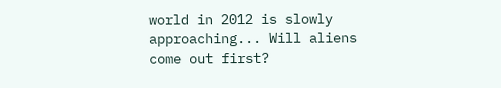world in 2012 is slowly approaching... Will aliens come out first?